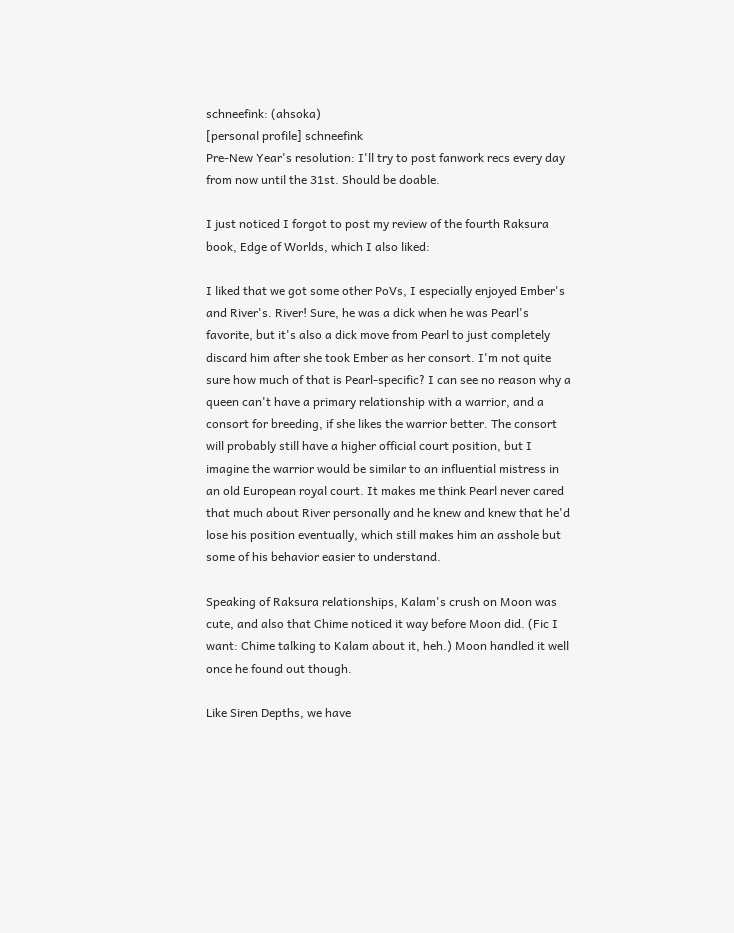schneefink: (ahsoka)
[personal profile] schneefink
Pre-New Year's resolution: I'll try to post fanwork recs every day from now until the 31st. Should be doable.

I just noticed I forgot to post my review of the fourth Raksura book, Edge of Worlds, which I also liked:

I liked that we got some other PoVs, I especially enjoyed Ember's and River's. River! Sure, he was a dick when he was Pearl's favorite, but it's also a dick move from Pearl to just completely discard him after she took Ember as her consort. I'm not quite sure how much of that is Pearl-specific? I can see no reason why a queen can't have a primary relationship with a warrior, and a consort for breeding, if she likes the warrior better. The consort will probably still have a higher official court position, but I imagine the warrior would be similar to an influential mistress in an old European royal court. It makes me think Pearl never cared that much about River personally and he knew and knew that he'd lose his position eventually, which still makes him an asshole but some of his behavior easier to understand.

Speaking of Raksura relationships, Kalam's crush on Moon was cute, and also that Chime noticed it way before Moon did. (Fic I want: Chime talking to Kalam about it, heh.) Moon handled it well once he found out though.

Like Siren Depths, we have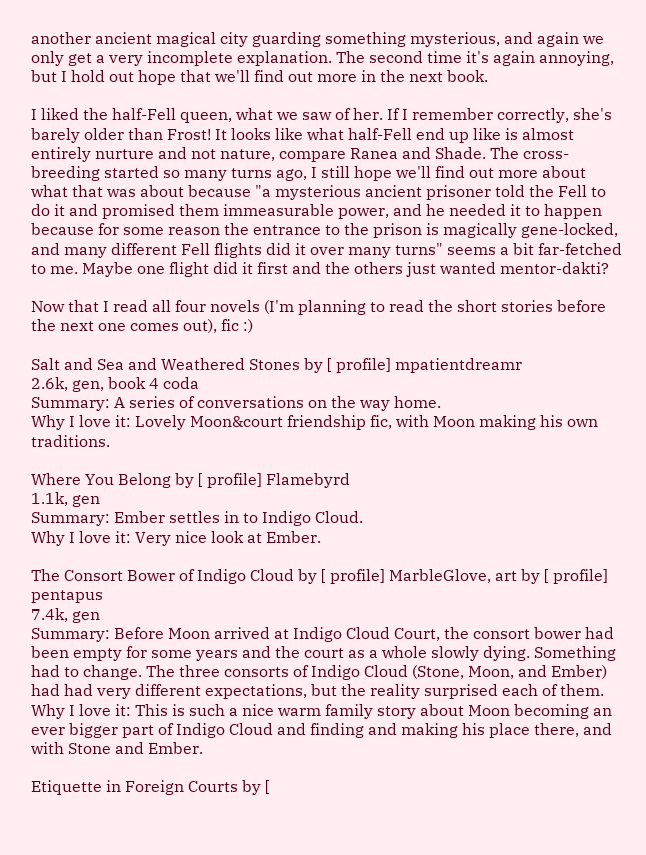another ancient magical city guarding something mysterious, and again we only get a very incomplete explanation. The second time it's again annoying, but I hold out hope that we'll find out more in the next book.

I liked the half-Fell queen, what we saw of her. If I remember correctly, she's barely older than Frost! It looks like what half-Fell end up like is almost entirely nurture and not nature, compare Ranea and Shade. The cross-breeding started so many turns ago, I still hope we'll find out more about what that was about because "a mysterious ancient prisoner told the Fell to do it and promised them immeasurable power, and he needed it to happen because for some reason the entrance to the prison is magically gene-locked, and many different Fell flights did it over many turns" seems a bit far-fetched to me. Maybe one flight did it first and the others just wanted mentor-dakti?

Now that I read all four novels (I'm planning to read the short stories before the next one comes out), fic :)

Salt and Sea and Weathered Stones by [ profile] mpatientdreamr
2.6k, gen, book 4 coda
Summary: A series of conversations on the way home.
Why I love it: Lovely Moon&court friendship fic, with Moon making his own traditions.

Where You Belong by [ profile] Flamebyrd
1.1k, gen
Summary: Ember settles in to Indigo Cloud.
Why I love it: Very nice look at Ember.

The Consort Bower of Indigo Cloud by [ profile] MarbleGlove, art by [ profile] pentapus
7.4k, gen
Summary: Before Moon arrived at Indigo Cloud Court, the consort bower had been empty for some years and the court as a whole slowly dying. Something had to change. The three consorts of Indigo Cloud (Stone, Moon, and Ember) had had very different expectations, but the reality surprised each of them.
Why I love it: This is such a nice warm family story about Moon becoming an ever bigger part of Indigo Cloud and finding and making his place there, and with Stone and Ember.

Etiquette in Foreign Courts by [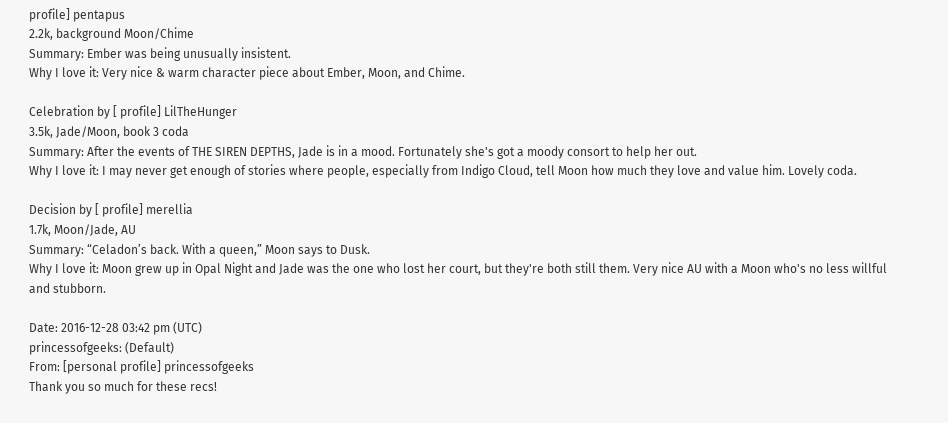profile] pentapus
2.2k, background Moon/Chime
Summary: Ember was being unusually insistent.
Why I love it: Very nice & warm character piece about Ember, Moon, and Chime.

Celebration by [ profile] LilTheHunger
3.5k, Jade/Moon, book 3 coda
Summary: After the events of THE SIREN DEPTHS, Jade is in a mood. Fortunately she's got a moody consort to help her out.
Why I love it: I may never get enough of stories where people, especially from Indigo Cloud, tell Moon how much they love and value him. Lovely coda.

Decision by [ profile] merellia
1.7k, Moon/Jade, AU
Summary: “Celadon’s back. With a queen,” Moon says to Dusk.
Why I love it: Moon grew up in Opal Night and Jade was the one who lost her court, but they're both still them. Very nice AU with a Moon who's no less willful and stubborn.

Date: 2016-12-28 03:42 pm (UTC)
princessofgeeks: (Default)
From: [personal profile] princessofgeeks
Thank you so much for these recs!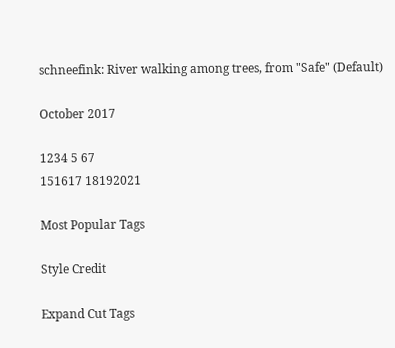schneefink: River walking among trees, from "Safe" (Default)

October 2017

1234 5 67
151617 18192021

Most Popular Tags

Style Credit

Expand Cut Tags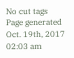No cut tags
Page generated Oct. 19th, 2017 02:03 am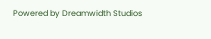Powered by Dreamwidth Studios